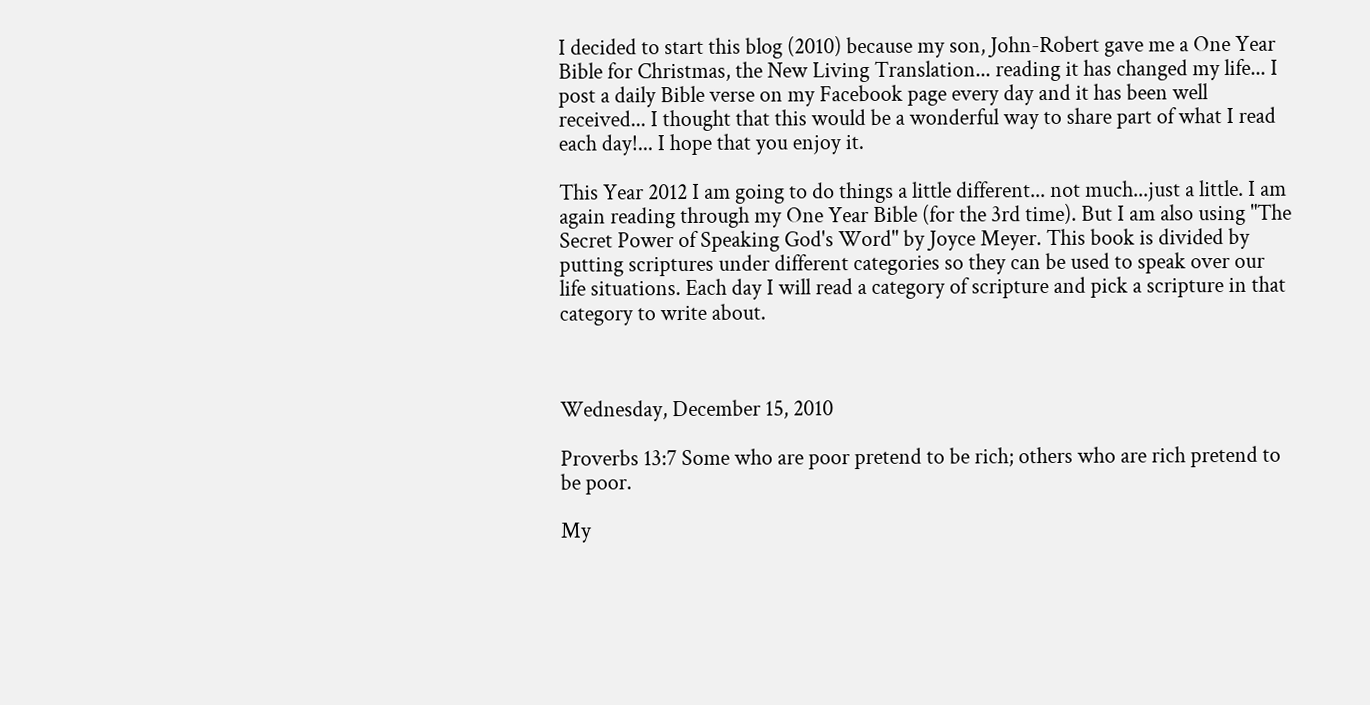I decided to start this blog (2010) because my son, John-Robert gave me a One Year Bible for Christmas, the New Living Translation... reading it has changed my life... I post a daily Bible verse on my Facebook page every day and it has been well received... I thought that this would be a wonderful way to share part of what I read each day!... I hope that you enjoy it.

This Year 2012 I am going to do things a little different... not much...just a little. I am again reading through my One Year Bible (for the 3rd time). But I am also using "The Secret Power of Speaking God's Word" by Joyce Meyer. This book is divided by putting scriptures under different categories so they can be used to speak over our life situations. Each day I will read a category of scripture and pick a scripture in that category to write about.



Wednesday, December 15, 2010

Proverbs 13:7 Some who are poor pretend to be rich; others who are rich pretend to be poor.

My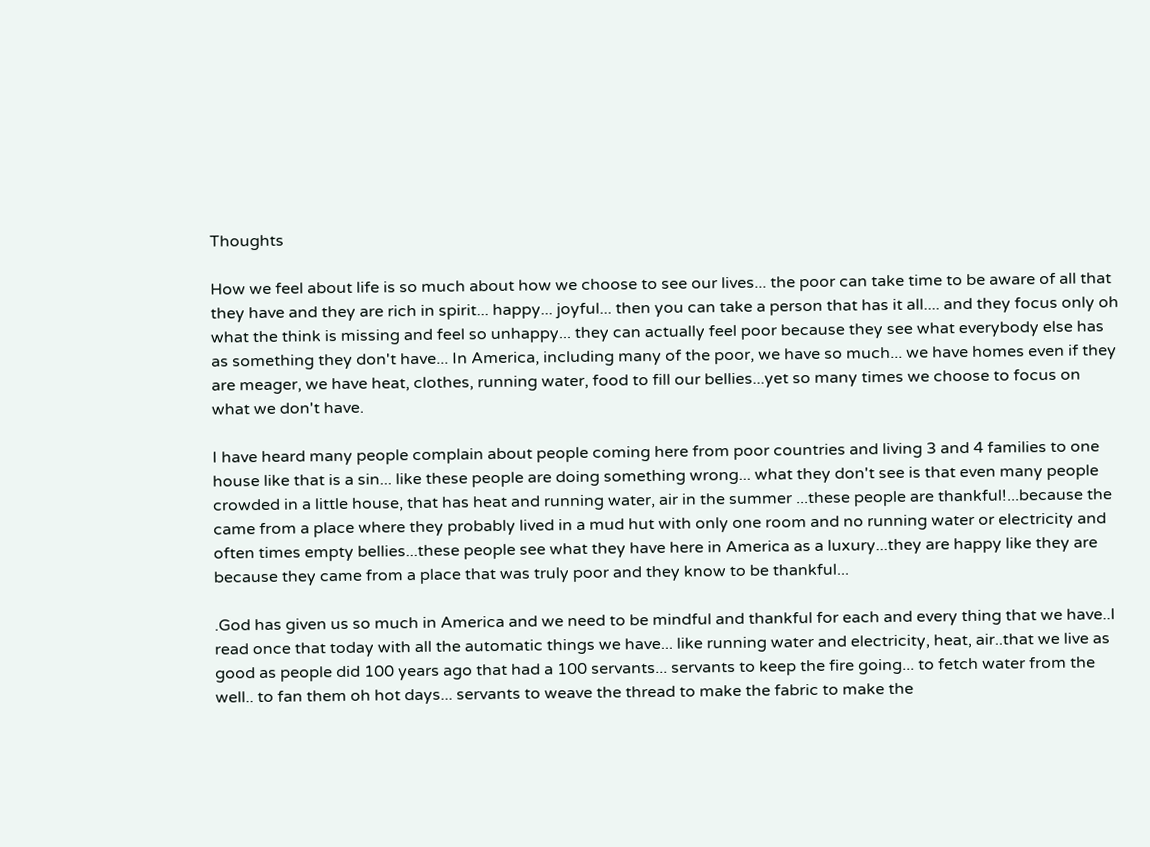Thoughts

How we feel about life is so much about how we choose to see our lives... the poor can take time to be aware of all that they have and they are rich in spirit... happy... joyful... then you can take a person that has it all.... and they focus only oh what the think is missing and feel so unhappy... they can actually feel poor because they see what everybody else has as something they don't have... In America, including many of the poor, we have so much... we have homes even if they are meager, we have heat, clothes, running water, food to fill our bellies...yet so many times we choose to focus on what we don't have.

I have heard many people complain about people coming here from poor countries and living 3 and 4 families to one house like that is a sin... like these people are doing something wrong... what they don't see is that even many people crowded in a little house, that has heat and running water, air in the summer ...these people are thankful!...because the came from a place where they probably lived in a mud hut with only one room and no running water or electricity and often times empty bellies...these people see what they have here in America as a luxury...they are happy like they are because they came from a place that was truly poor and they know to be thankful...

.God has given us so much in America and we need to be mindful and thankful for each and every thing that we have..I read once that today with all the automatic things we have... like running water and electricity, heat, air..that we live as good as people did 100 years ago that had a 100 servants... servants to keep the fire going... to fetch water from the well.. to fan them oh hot days... servants to weave the thread to make the fabric to make the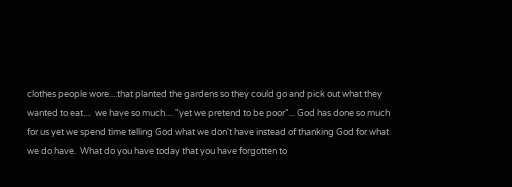clothes people wore....that planted the gardens so they could go and pick out what they wanted to eat....  we have so much.... "yet we pretend to be poor"... God has done so much for us yet we spend time telling God what we don't have instead of thanking God for what we do have.  What do you have today that you have forgotten to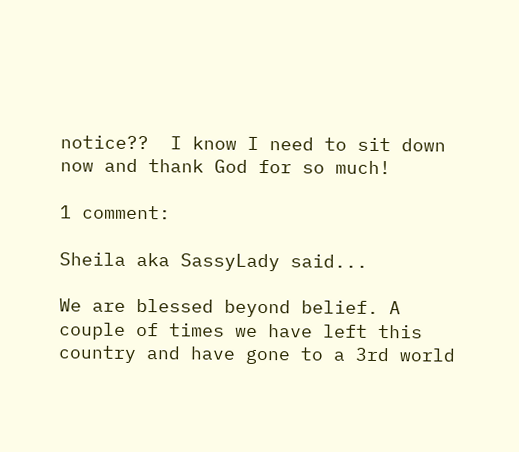notice??  I know I need to sit down now and thank God for so much!

1 comment:

Sheila aka SassyLady said...

We are blessed beyond belief. A couple of times we have left this country and have gone to a 3rd world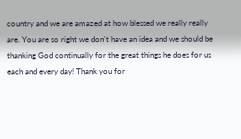country and we are amazed at how blessed we really really are. You are so right we don't have an idea and we should be thanking God continually for the great things he does for us each and every day! Thank you for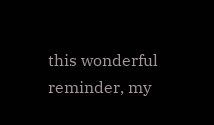this wonderful reminder, my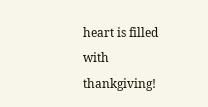heart is filled with thankgiving!